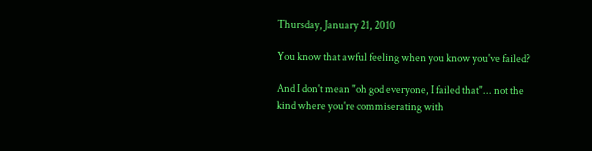Thursday, January 21, 2010

You know that awful feeling when you know you've failed?

And I don't mean "oh god everyone, I failed that"... not the kind where you're commiserating with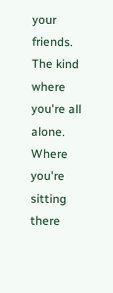your friends. The kind where you're all alone. Where you're sitting there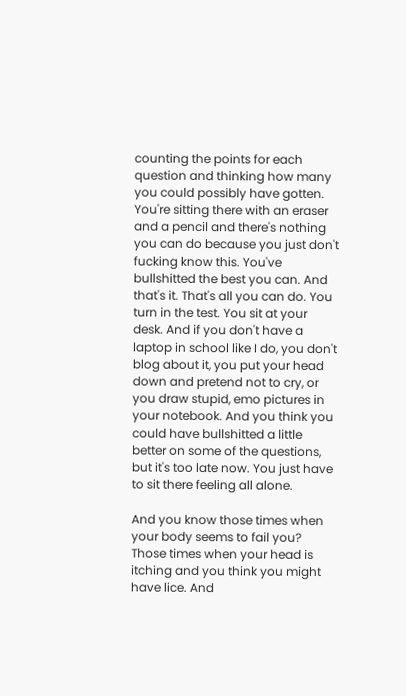counting the points for each question and thinking how many you could possibly have gotten. You're sitting there with an eraser and a pencil and there's nothing you can do because you just don't fucking know this. You've bullshitted the best you can. And that's it. That's all you can do. You turn in the test. You sit at your desk. And if you don't have a laptop in school like I do, you don't blog about it, you put your head down and pretend not to cry, or you draw stupid, emo pictures in your notebook. And you think you could have bullshitted a little better on some of the questions, but it's too late now. You just have to sit there feeling all alone.

And you know those times when your body seems to fail you? Those times when your head is itching and you think you might have lice. And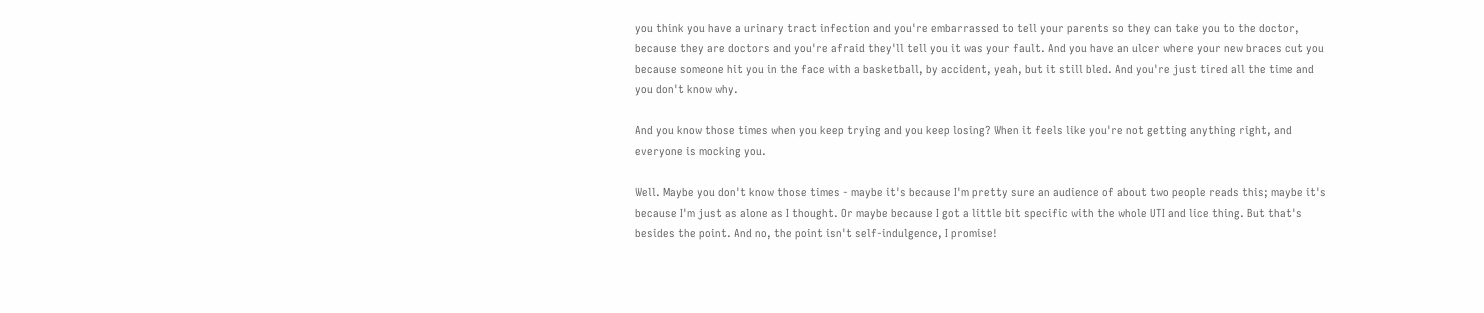you think you have a urinary tract infection and you're embarrassed to tell your parents so they can take you to the doctor, because they are doctors and you're afraid they'll tell you it was your fault. And you have an ulcer where your new braces cut you because someone hit you in the face with a basketball, by accident, yeah, but it still bled. And you're just tired all the time and you don't know why.

And you know those times when you keep trying and you keep losing? When it feels like you're not getting anything right, and everyone is mocking you.

Well. Maybe you don't know those times - maybe it's because I'm pretty sure an audience of about two people reads this; maybe it's because I'm just as alone as I thought. Or maybe because I got a little bit specific with the whole UTI and lice thing. But that's besides the point. And no, the point isn't self-indulgence, I promise!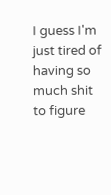I guess I'm just tired of having so much shit to figure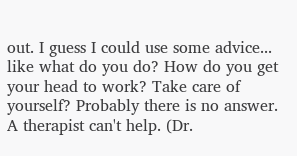out. I guess I could use some advice... like what do you do? How do you get your head to work? Take care of yourself? Probably there is no answer. A therapist can't help. (Dr.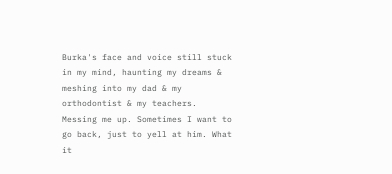Burka's face and voice still stuck in my mind, haunting my dreams & meshing into my dad & my orthodontist & my teachers. Messing me up. Sometimes I want to go back, just to yell at him. What it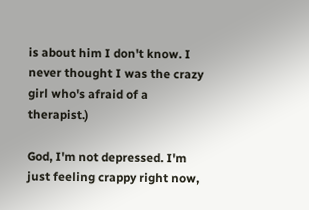is about him I don't know. I never thought I was the crazy girl who's afraid of a therapist.)

God, I'm not depressed. I'm just feeling crappy right now,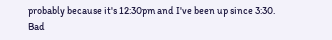probably because it's 12:30pm and I've been up since 3:30. Bad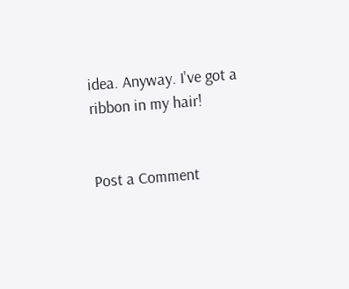idea. Anyway. I've got a ribbon in my hair!


Post a Comment